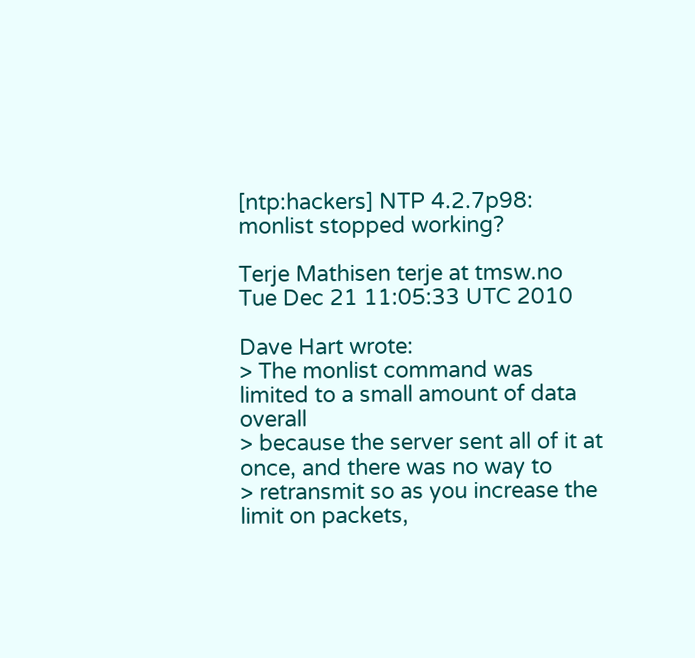[ntp:hackers] NTP 4.2.7p98: monlist stopped working?

Terje Mathisen terje at tmsw.no
Tue Dec 21 11:05:33 UTC 2010

Dave Hart wrote:
> The monlist command was limited to a small amount of data overall
> because the server sent all of it at once, and there was no way to
> retransmit so as you increase the limit on packets,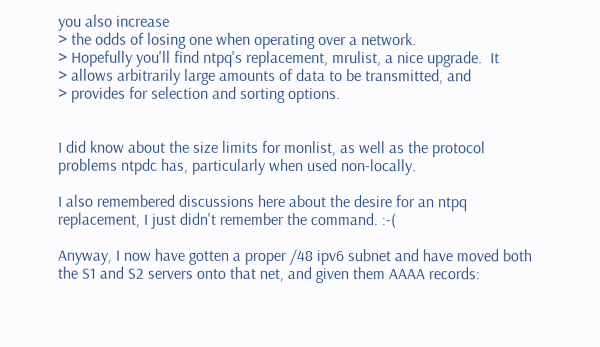you also increase
> the odds of losing one when operating over a network.
> Hopefully you'll find ntpq's replacement, mrulist, a nice upgrade.  It
> allows arbitrarily large amounts of data to be transmitted, and
> provides for selection and sorting options.


I did know about the size limits for monlist, as well as the protocol
problems ntpdc has, particularly when used non-locally.

I also remembered discussions here about the desire for an ntpq
replacement, I just didn't remember the command. :-(

Anyway, I now have gotten a proper /48 ipv6 subnet and have moved both
the S1 and S2 servers onto that net, and given them AAAA records: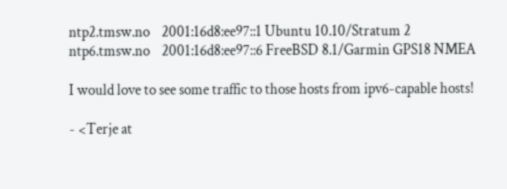ntp2.tmsw.no    2001:16d8:ee97::1 Ubuntu 10.10/Stratum 2
ntp6.tmsw.no    2001:16d8:ee97::6 FreeBSD 8.1/Garmin GPS18 NMEA

I would love to see some traffic to those hosts from ipv6-capable hosts!

- <Terje at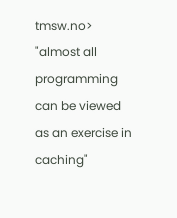tmsw.no>
"almost all programming can be viewed as an exercise in caching"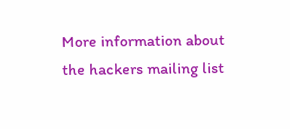More information about the hackers mailing list